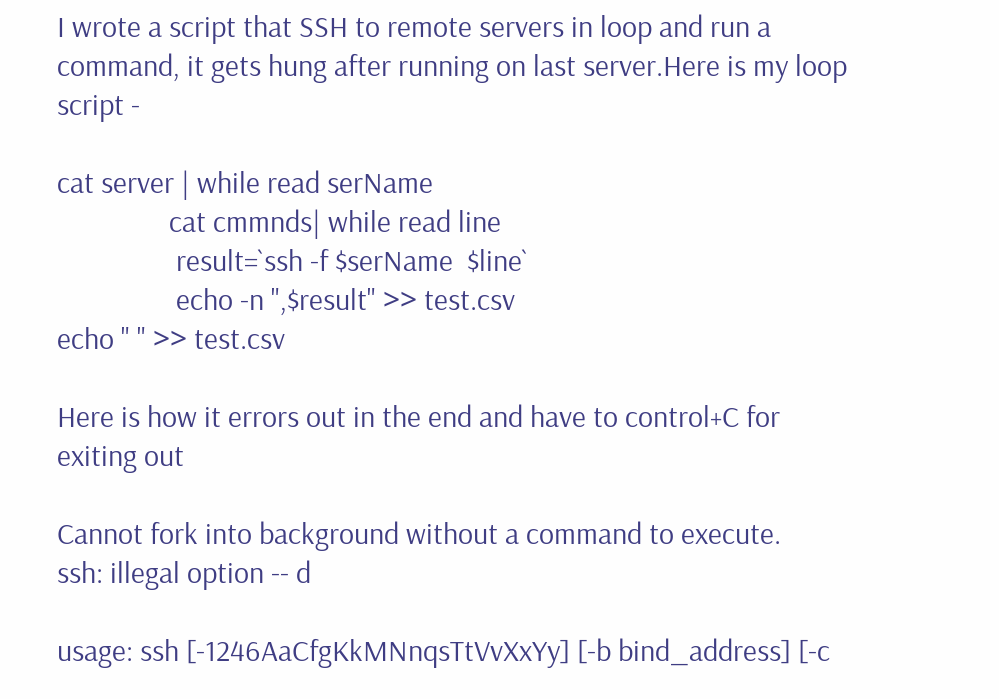I wrote a script that SSH to remote servers in loop and run a command, it gets hung after running on last server.Here is my loop script -

cat server | while read serName
                cat cmmnds| while read line
                 result=`ssh -f $serName  $line`
                 echo -n ",$result" >> test.csv
echo " " >> test.csv

Here is how it errors out in the end and have to control+C for exiting out

Cannot fork into background without a command to execute.
ssh: illegal option -- d

usage: ssh [-1246AaCfgKkMNnqsTtVvXxYy] [-b bind_address] [-c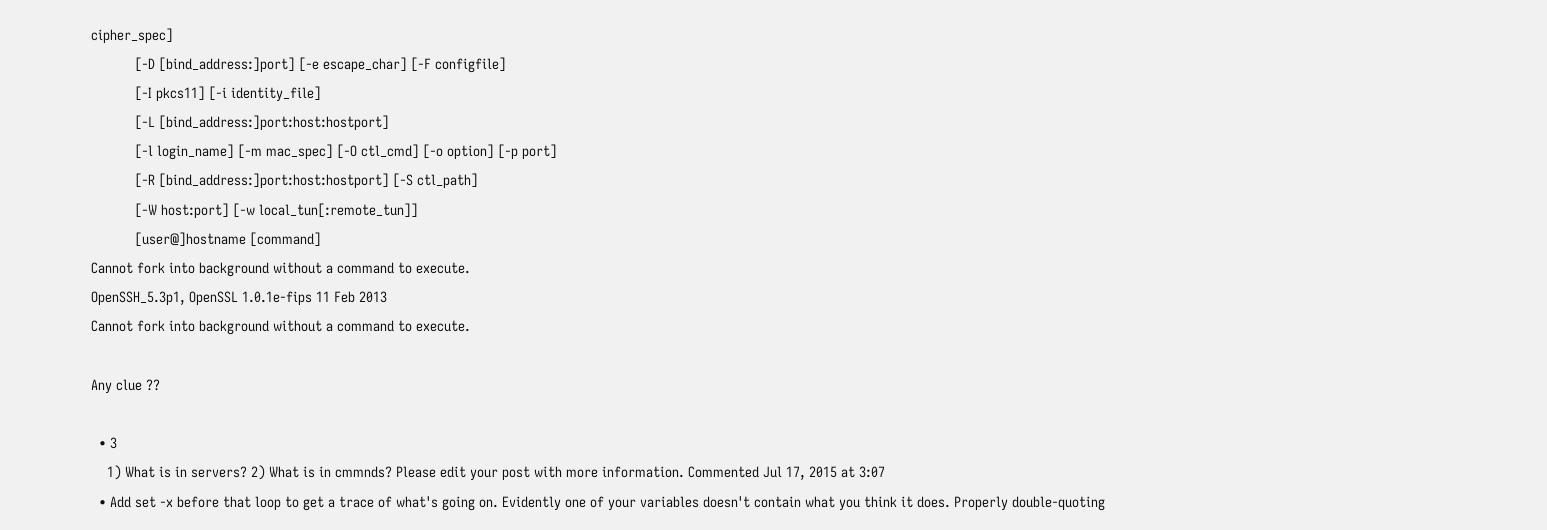cipher_spec]
           [-D [bind_address:]port] [-e escape_char] [-F configfile]
           [-I pkcs11] [-i identity_file]
           [-L [bind_address:]port:host:hostport]
           [-l login_name] [-m mac_spec] [-O ctl_cmd] [-o option] [-p port]
           [-R [bind_address:]port:host:hostport] [-S ctl_path]
           [-W host:port] [-w local_tun[:remote_tun]]
           [user@]hostname [command]
Cannot fork into background without a command to execute.
OpenSSH_5.3p1, OpenSSL 1.0.1e-fips 11 Feb 2013
Cannot fork into background without a command to execute.

Any clue ??

  • 3
    1) What is in servers? 2) What is in cmmnds? Please edit your post with more information. Commented Jul 17, 2015 at 3:07
  • Add set -x before that loop to get a trace of what's going on. Evidently one of your variables doesn't contain what you think it does. Properly double-quoting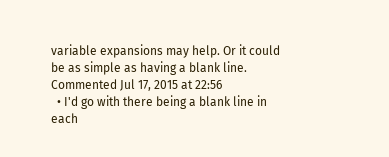variable expansions may help. Or it could be as simple as having a blank line. Commented Jul 17, 2015 at 22:56
  • I'd go with there being a blank line in each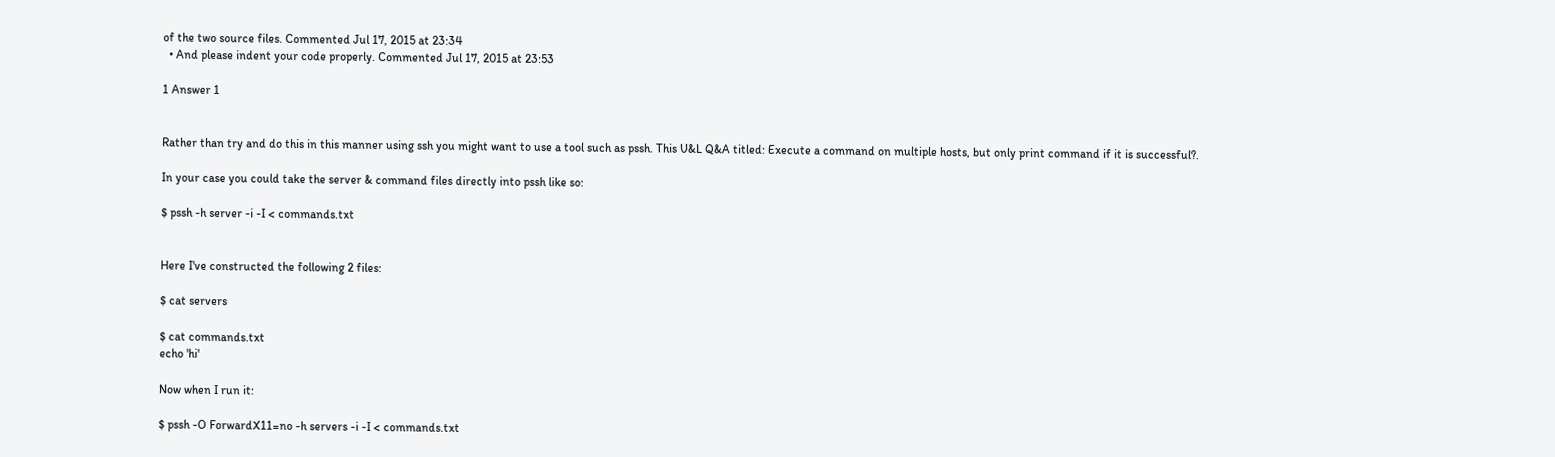of the two source files. Commented Jul 17, 2015 at 23:34
  • And please indent your code properly. Commented Jul 17, 2015 at 23:53

1 Answer 1


Rather than try and do this in this manner using ssh you might want to use a tool such as pssh. This U&L Q&A titled: Execute a command on multiple hosts, but only print command if it is successful?.

In your case you could take the server & command files directly into pssh like so:

$ pssh -h server -i -I < commands.txt


Here I've constructed the following 2 files:

$ cat servers

$ cat commands.txt
echo 'hi'

Now when I run it:

$ pssh -O ForwardX11=no -h servers -i -I < commands.txt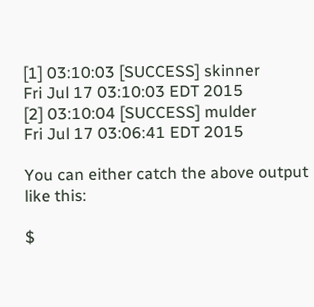[1] 03:10:03 [SUCCESS] skinner
Fri Jul 17 03:10:03 EDT 2015
[2] 03:10:04 [SUCCESS] mulder
Fri Jul 17 03:06:41 EDT 2015

You can either catch the above output like this:

$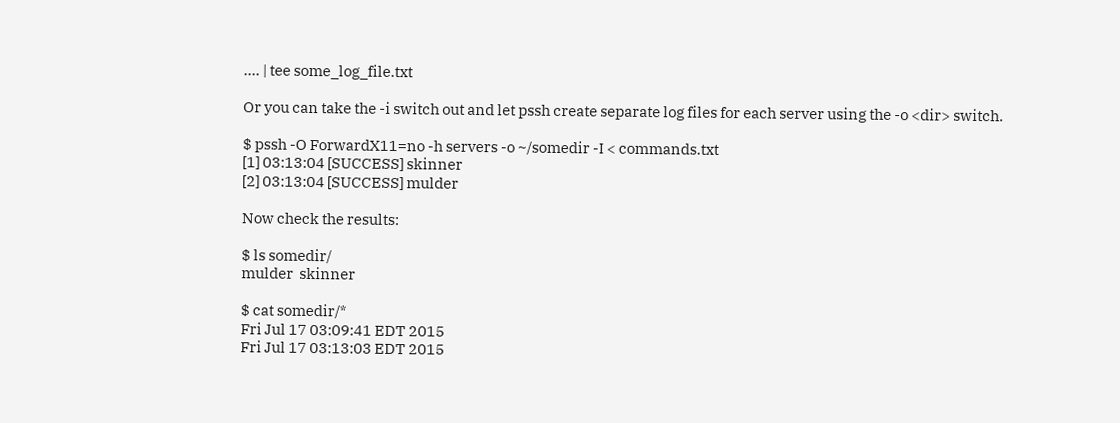.... | tee some_log_file.txt

Or you can take the -i switch out and let pssh create separate log files for each server using the -o <dir> switch.

$ pssh -O ForwardX11=no -h servers -o ~/somedir -I < commands.txt
[1] 03:13:04 [SUCCESS] skinner
[2] 03:13:04 [SUCCESS] mulder

Now check the results:

$ ls somedir/
mulder  skinner

$ cat somedir/*
Fri Jul 17 03:09:41 EDT 2015
Fri Jul 17 03:13:03 EDT 2015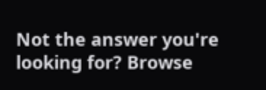Not the answer you're looking for? Browse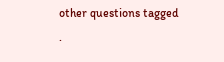other questions tagged .